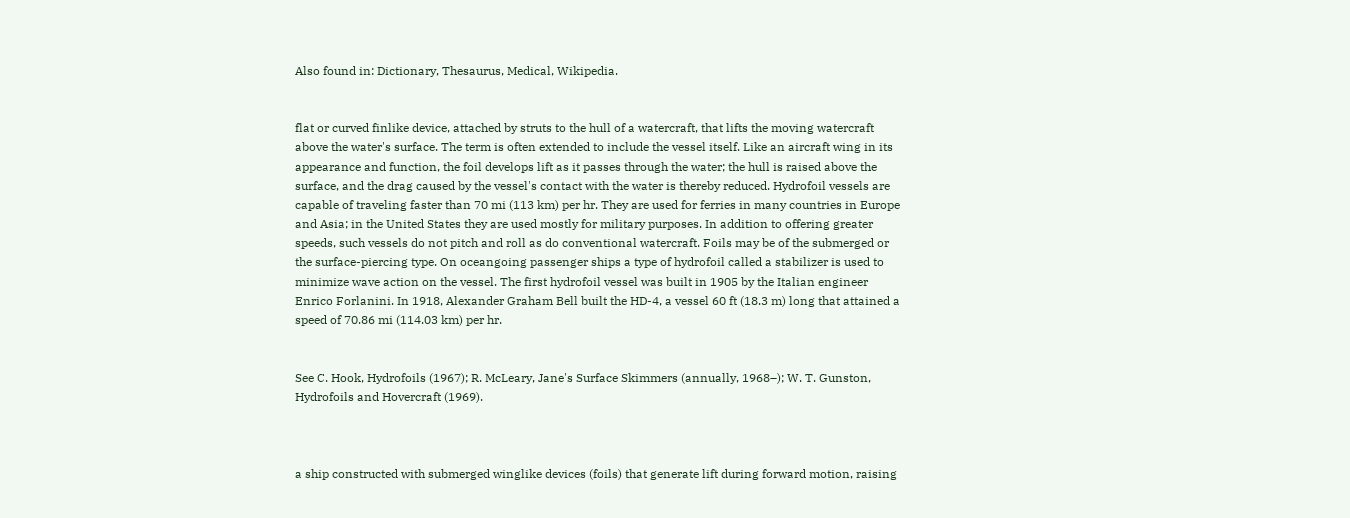Also found in: Dictionary, Thesaurus, Medical, Wikipedia.


flat or curved finlike device, attached by struts to the hull of a watercraft, that lifts the moving watercraft above the water's surface. The term is often extended to include the vessel itself. Like an aircraft wing in its appearance and function, the foil develops lift as it passes through the water; the hull is raised above the surface, and the drag caused by the vessel's contact with the water is thereby reduced. Hydrofoil vessels are capable of traveling faster than 70 mi (113 km) per hr. They are used for ferries in many countries in Europe and Asia; in the United States they are used mostly for military purposes. In addition to offering greater speeds, such vessels do not pitch and roll as do conventional watercraft. Foils may be of the submerged or the surface-piercing type. On oceangoing passenger ships a type of hydrofoil called a stabilizer is used to minimize wave action on the vessel. The first hydrofoil vessel was built in 1905 by the Italian engineer Enrico Forlanini. In 1918, Alexander Graham Bell built the HD-4, a vessel 60 ft (18.3 m) long that attained a speed of 70.86 mi (114.03 km) per hr.


See C. Hook, Hydrofoils (1967); R. McLeary, Jane's Surface Skimmers (annually, 1968–); W. T. Gunston, Hydrofoils and Hovercraft (1969).



a ship constructed with submerged winglike devices (foils) that generate lift during forward motion, raising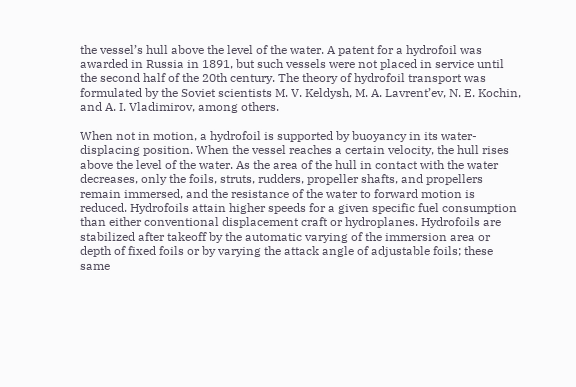the vessel’s hull above the level of the water. A patent for a hydrofoil was awarded in Russia in 1891, but such vessels were not placed in service until the second half of the 20th century. The theory of hydrofoil transport was formulated by the Soviet scientists M. V. Keldysh, M. A. Lavrent’ev, N. E. Kochin, and A. I. Vladimirov, among others.

When not in motion, a hydrofoil is supported by buoyancy in its water-displacing position. When the vessel reaches a certain velocity, the hull rises above the level of the water. As the area of the hull in contact with the water decreases, only the foils, struts, rudders, propeller shafts, and propellers remain immersed, and the resistance of the water to forward motion is reduced. Hydrofoils attain higher speeds for a given specific fuel consumption than either conventional displacement craft or hydroplanes. Hydrofoils are stabilized after takeoff by the automatic varying of the immersion area or depth of fixed foils or by varying the attack angle of adjustable foils; these same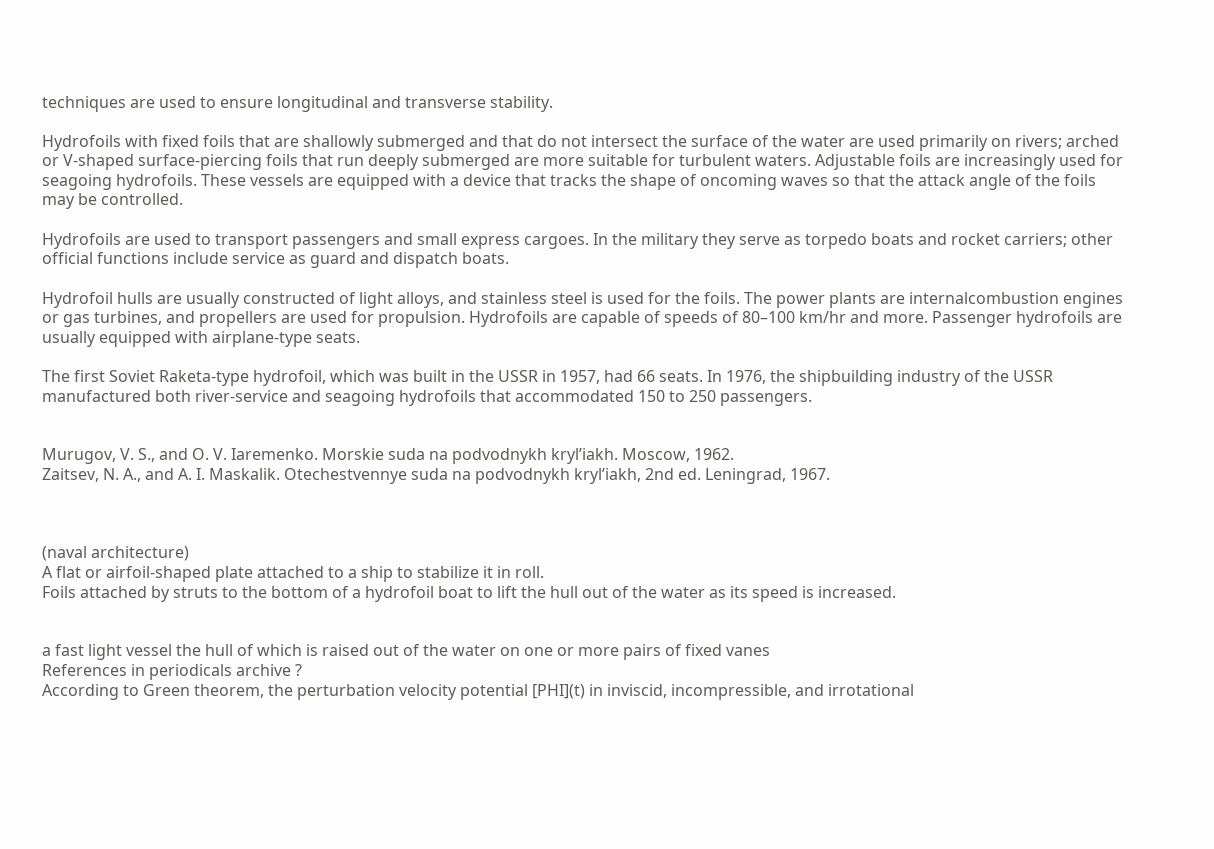techniques are used to ensure longitudinal and transverse stability.

Hydrofoils with fixed foils that are shallowly submerged and that do not intersect the surface of the water are used primarily on rivers; arched or V-shaped surface-piercing foils that run deeply submerged are more suitable for turbulent waters. Adjustable foils are increasingly used for seagoing hydrofoils. These vessels are equipped with a device that tracks the shape of oncoming waves so that the attack angle of the foils may be controlled.

Hydrofoils are used to transport passengers and small express cargoes. In the military they serve as torpedo boats and rocket carriers; other official functions include service as guard and dispatch boats.

Hydrofoil hulls are usually constructed of light alloys, and stainless steel is used for the foils. The power plants are internalcombustion engines or gas turbines, and propellers are used for propulsion. Hydrofoils are capable of speeds of 80–100 km/hr and more. Passenger hydrofoils are usually equipped with airplane-type seats.

The first Soviet Raketa-type hydrofoil, which was built in the USSR in 1957, had 66 seats. In 1976, the shipbuilding industry of the USSR manufactured both river-service and seagoing hydrofoils that accommodated 150 to 250 passengers.


Murugov, V. S., and O. V. Iaremenko. Morskie suda na podvodnykh kryl’iakh. Moscow, 1962.
Zaitsev, N. A., and A. I. Maskalik. Otechestvennye suda na podvodnykh kryl’iakh, 2nd ed. Leningrad, 1967.



(naval architecture)
A flat or airfoil-shaped plate attached to a ship to stabilize it in roll.
Foils attached by struts to the bottom of a hydrofoil boat to lift the hull out of the water as its speed is increased.


a fast light vessel the hull of which is raised out of the water on one or more pairs of fixed vanes
References in periodicals archive ?
According to Green theorem, the perturbation velocity potential [PHI](t) in inviscid, incompressible, and irrotational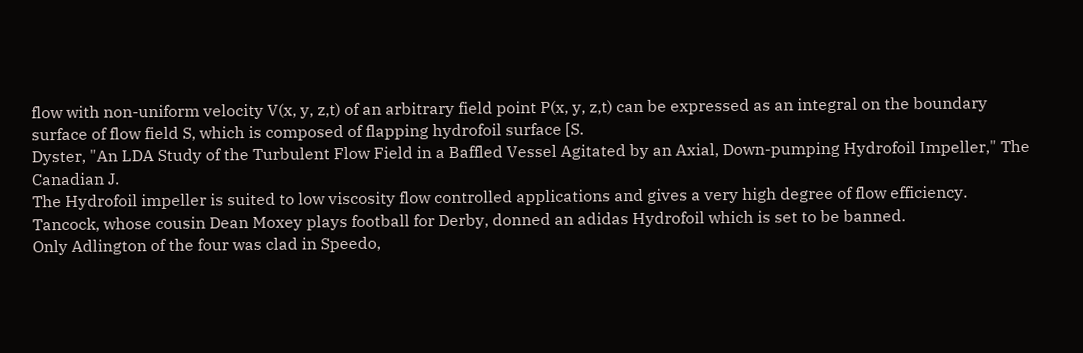flow with non-uniform velocity V(x, y, z,t) of an arbitrary field point P(x, y, z,t) can be expressed as an integral on the boundary surface of flow field S, which is composed of flapping hydrofoil surface [S.
Dyster, "An LDA Study of the Turbulent Flow Field in a Baffled Vessel Agitated by an Axial, Down-pumping Hydrofoil Impeller," The Canadian J.
The Hydrofoil impeller is suited to low viscosity flow controlled applications and gives a very high degree of flow efficiency.
Tancock, whose cousin Dean Moxey plays football for Derby, donned an adidas Hydrofoil which is set to be banned.
Only Adlington of the four was clad in Speedo,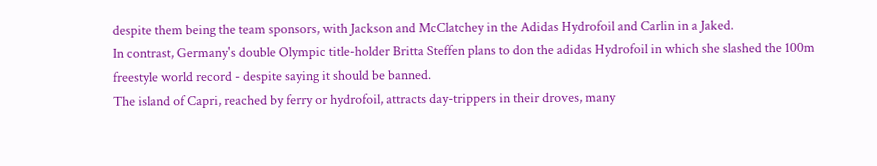despite them being the team sponsors, with Jackson and McClatchey in the Adidas Hydrofoil and Carlin in a Jaked.
In contrast, Germany's double Olympic title-holder Britta Steffen plans to don the adidas Hydrofoil in which she slashed the 100m freestyle world record - despite saying it should be banned.
The island of Capri, reached by ferry or hydrofoil, attracts day-trippers in their droves, many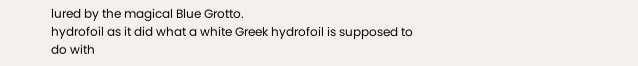lured by the magical Blue Grotto.
hydrofoil as it did what a white Greek hydrofoil is supposed to do with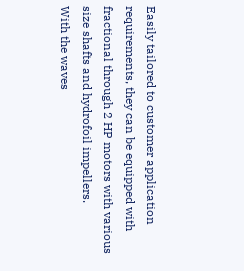Easily tailored to customer application requirements, they can be equipped with fractional through 2 HP motors with various size shafts and hydrofoil impellers.
With the waves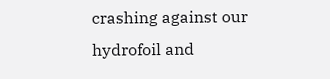crashing against our hydrofoil and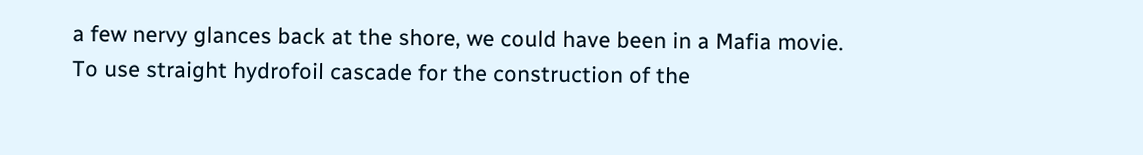a few nervy glances back at the shore, we could have been in a Mafia movie.
To use straight hydrofoil cascade for the construction of the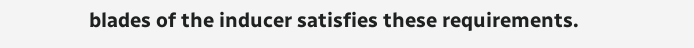blades of the inducer satisfies these requirements.